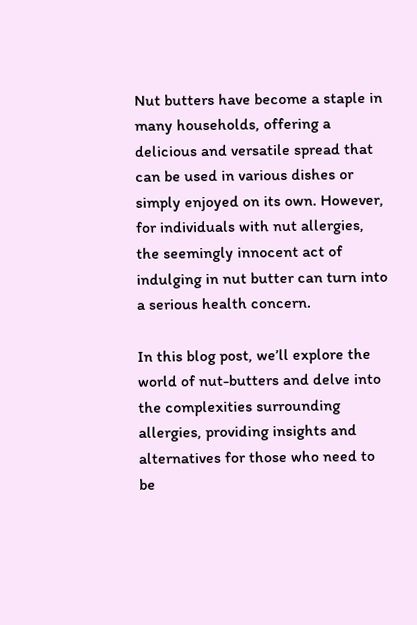Nut butters have become a staple in many households, offering a delicious and versatile spread that can be used in various dishes or simply enjoyed on its own. However, for individuals with nut allergies, the seemingly innocent act of indulging in nut butter can turn into a serious health concern.

In this blog post, we’ll explore the world of nut-butters and delve into the complexities surrounding allergies, providing insights and alternatives for those who need to be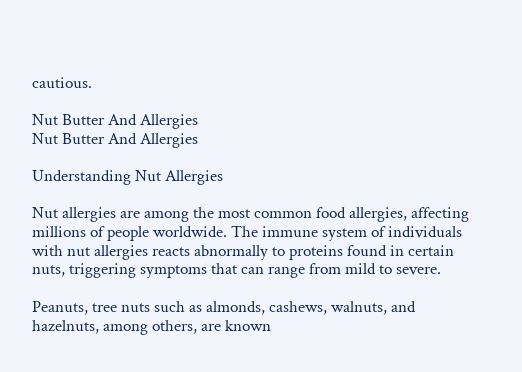cautious.

Nut Butter And Allergies
Nut Butter And Allergies

Understanding Nut Allergies

Nut allergies are among the most common food allergies, affecting millions of people worldwide. The immune system of individuals with nut allergies reacts abnormally to proteins found in certain nuts, triggering symptoms that can range from mild to severe.

Peanuts, tree nuts such as almonds, cashews, walnuts, and hazelnuts, among others, are known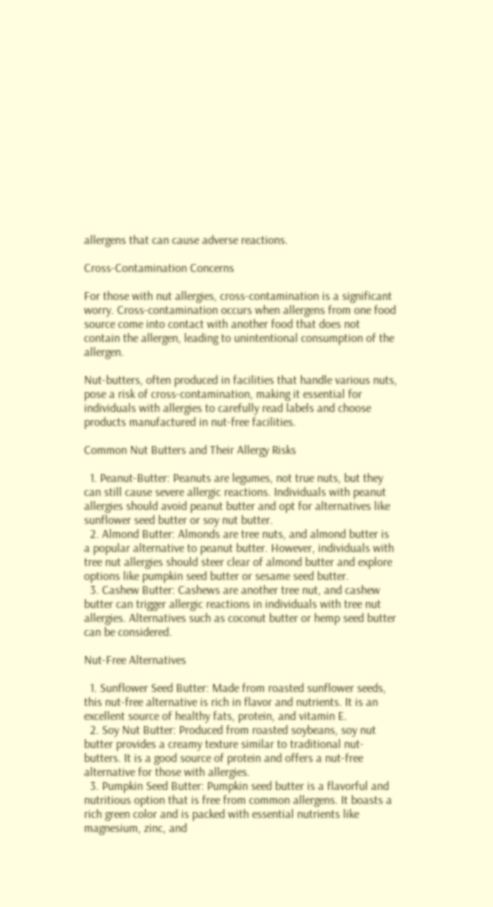allergens that can cause adverse reactions.

Cross-Contamination Concerns

For those with nut allergies, cross-contamination is a significant worry. Cross-contamination occurs when allergens from one food source come into contact with another food that does not contain the allergen, leading to unintentional consumption of the allergen.

Nut-butters, often produced in facilities that handle various nuts, pose a risk of cross-contamination, making it essential for individuals with allergies to carefully read labels and choose products manufactured in nut-free facilities.

Common Nut Butters and Their Allergy Risks

  1. Peanut-Butter: Peanuts are legumes, not true nuts, but they can still cause severe allergic reactions. Individuals with peanut allergies should avoid peanut butter and opt for alternatives like sunflower seed butter or soy nut butter.
  2. Almond Butter: Almonds are tree nuts, and almond butter is a popular alternative to peanut butter. However, individuals with tree nut allergies should steer clear of almond butter and explore options like pumpkin seed butter or sesame seed butter.
  3. Cashew Butter: Cashews are another tree nut, and cashew butter can trigger allergic reactions in individuals with tree nut allergies. Alternatives such as coconut butter or hemp seed butter can be considered.

Nut-Free Alternatives

  1. Sunflower Seed Butter: Made from roasted sunflower seeds, this nut-free alternative is rich in flavor and nutrients. It is an excellent source of healthy fats, protein, and vitamin E.
  2. Soy Nut Butter: Produced from roasted soybeans, soy nut butter provides a creamy texture similar to traditional nut-butters. It is a good source of protein and offers a nut-free alternative for those with allergies.
  3. Pumpkin Seed Butter: Pumpkin seed butter is a flavorful and nutritious option that is free from common allergens. It boasts a rich green color and is packed with essential nutrients like magnesium, zinc, and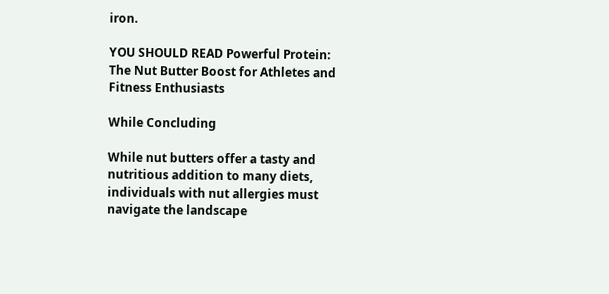iron.

YOU SHOULD READ Powerful Protein: The Nut Butter Boost for Athletes and Fitness Enthusiasts

While Concluding

While nut butters offer a tasty and nutritious addition to many diets, individuals with nut allergies must navigate the landscape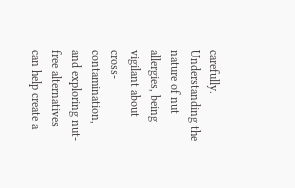carefully. Understanding the nature of nut allergies, being vigilant about cross-contamination, and exploring nut-free alternatives can help create a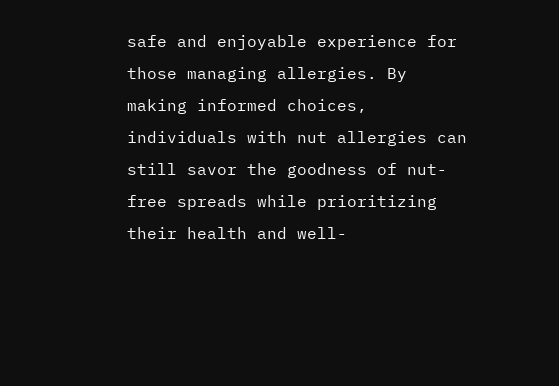safe and enjoyable experience for those managing allergies. By making informed choices, individuals with nut allergies can still savor the goodness of nut-free spreads while prioritizing their health and well-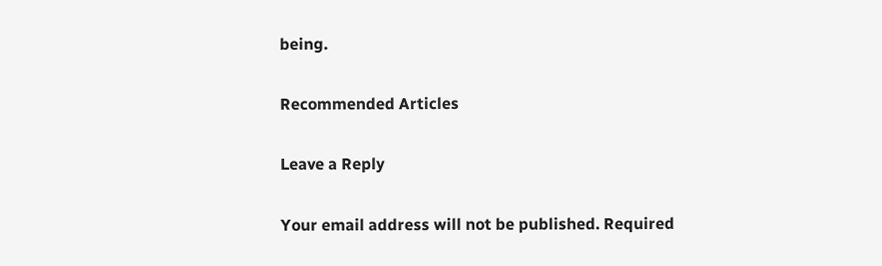being.

Recommended Articles

Leave a Reply

Your email address will not be published. Required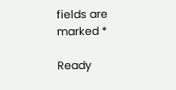fields are marked *

Ready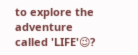to explore the adventure called 'LIFE'😉?